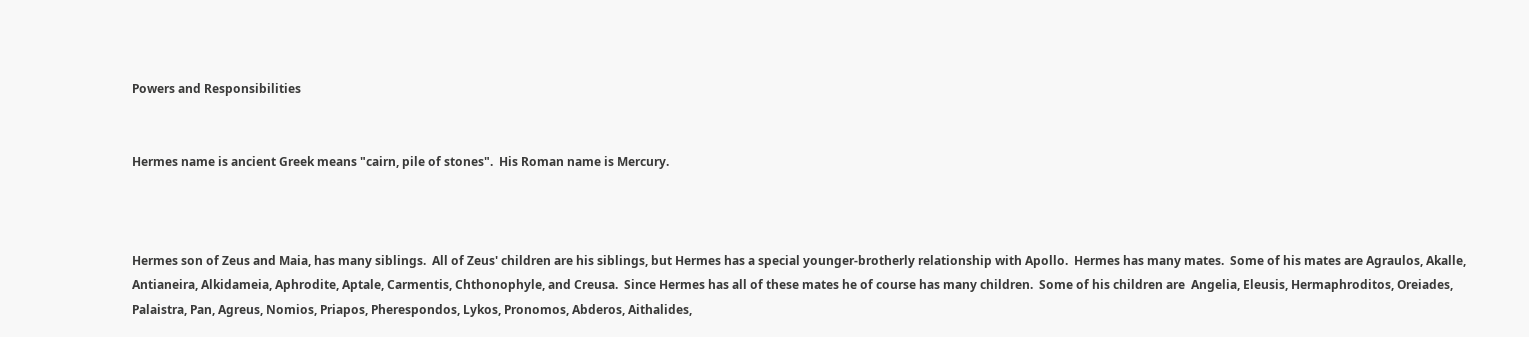Powers and Responsibilities


Hermes name is ancient Greek means "cairn, pile of stones".  His Roman name is Mercury.



Hermes son of Zeus and Maia, has many siblings.  All of Zeus' children are his siblings, but Hermes has a special younger-brotherly relationship with Apollo.  Hermes has many mates.  Some of his mates are Agraulos, Akalle, Antianeira, Alkidameia, Aphrodite, Aptale, Carmentis, Chthonophyle, and Creusa.  Since Hermes has all of these mates he of course has many children.  Some of his children are  Angelia, Eleusis, Hermaphroditos, Oreiades, Palaistra, Pan, Agreus, Nomios, Priapos, Pherespondos, Lykos, Pronomos, Abderos, Aithalides,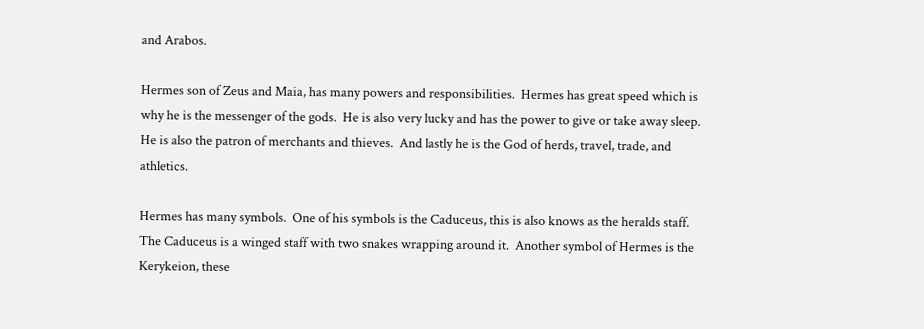and Arabos.

Hermes son of Zeus and Maia, has many powers and responsibilities.  Hermes has great speed which is why he is the messenger of the gods.  He is also very lucky and has the power to give or take away sleep.  He is also the patron of merchants and thieves.  And lastly he is the God of herds, travel, trade, and athletics.

Hermes has many symbols.  One of his symbols is the Caduceus, this is also knows as the heralds staff.  The Caduceus is a winged staff with two snakes wrapping around it.  Another symbol of Hermes is the Kerykeion, these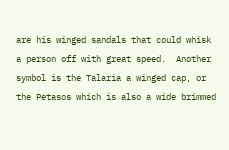are his winged sandals that could whisk a person off with great speed.  Another symbol is the Talaria a winged cap, or the Petasos which is also a wide brimmed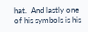hat.  And lastly one of his symbols is his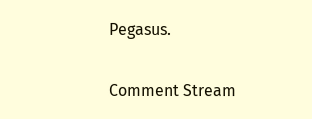Pegasus.

Comment Stream